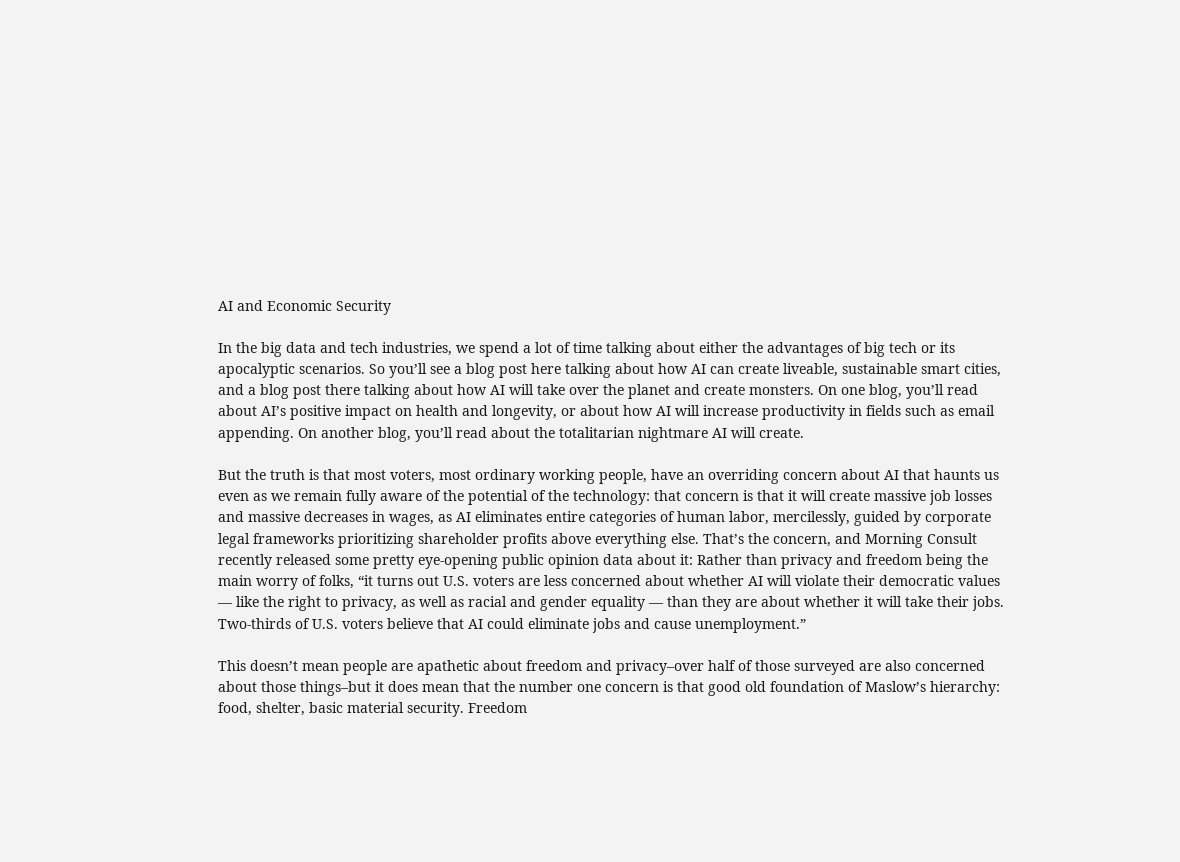AI and Economic Security

In the big data and tech industries, we spend a lot of time talking about either the advantages of big tech or its apocalyptic scenarios. So you’ll see a blog post here talking about how AI can create liveable, sustainable smart cities, and a blog post there talking about how AI will take over the planet and create monsters. On one blog, you’ll read about AI’s positive impact on health and longevity, or about how AI will increase productivity in fields such as email appending. On another blog, you’ll read about the totalitarian nightmare AI will create.

But the truth is that most voters, most ordinary working people, have an overriding concern about AI that haunts us even as we remain fully aware of the potential of the technology: that concern is that it will create massive job losses and massive decreases in wages, as AI eliminates entire categories of human labor, mercilessly, guided by corporate legal frameworks prioritizing shareholder profits above everything else. That’s the concern, and Morning Consult recently released some pretty eye-opening public opinion data about it: Rather than privacy and freedom being the main worry of folks, “it turns out U.S. voters are less concerned about whether AI will violate their democratic values — like the right to privacy, as well as racial and gender equality — than they are about whether it will take their jobs. Two-thirds of U.S. voters believe that AI could eliminate jobs and cause unemployment.”

This doesn’t mean people are apathetic about freedom and privacy–over half of those surveyed are also concerned about those things–but it does mean that the number one concern is that good old foundation of Maslow’s hierarchy: food, shelter, basic material security. Freedom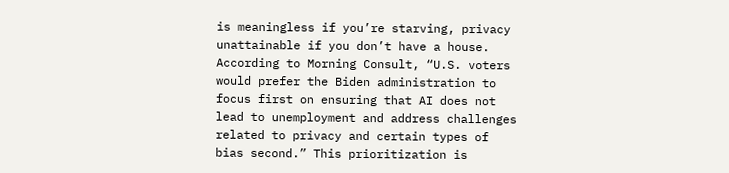is meaningless if you’re starving, privacy unattainable if you don’t have a house. According to Morning Consult, “U.S. voters would prefer the Biden administration to focus first on ensuring that AI does not lead to unemployment and address challenges related to privacy and certain types of bias second.” This prioritization is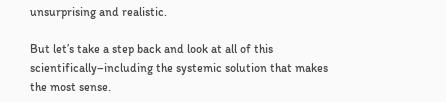unsurprising and realistic.

But let’s take a step back and look at all of this scientifically–including the systemic solution that makes the most sense.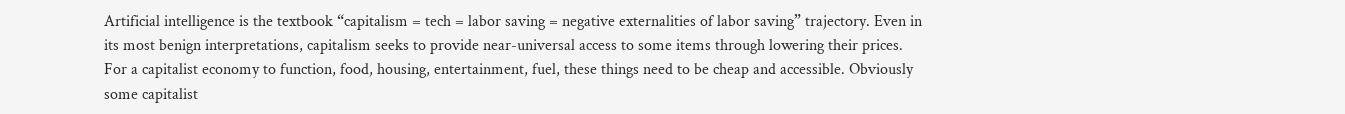Artificial intelligence is the textbook “capitalism = tech = labor saving = negative externalities of labor saving” trajectory. Even in its most benign interpretations, capitalism seeks to provide near-universal access to some items through lowering their prices. For a capitalist economy to function, food, housing, entertainment, fuel, these things need to be cheap and accessible. Obviously some capitalist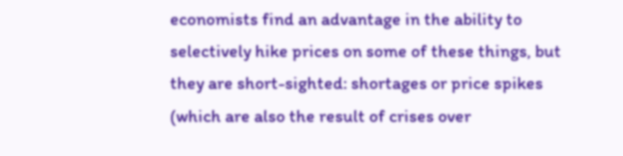economists find an advantage in the ability to selectively hike prices on some of these things, but they are short-sighted: shortages or price spikes (which are also the result of crises over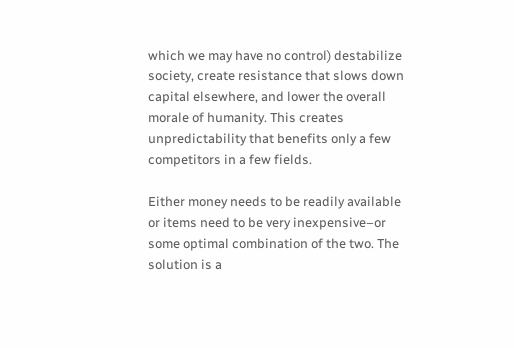which we may have no control) destabilize society, create resistance that slows down capital elsewhere, and lower the overall morale of humanity. This creates unpredictability that benefits only a few competitors in a few fields.

Either money needs to be readily available or items need to be very inexpensive–or some optimal combination of the two. The solution is a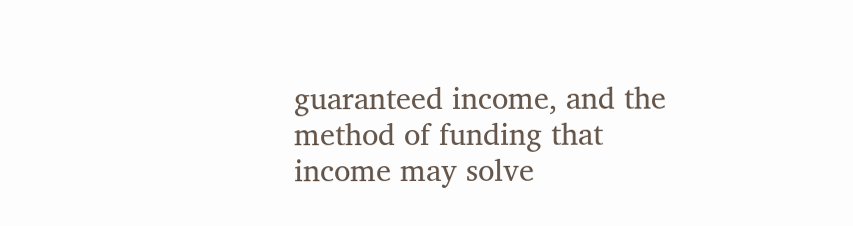guaranteed income, and the method of funding that income may solve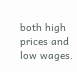both high prices and low wages.